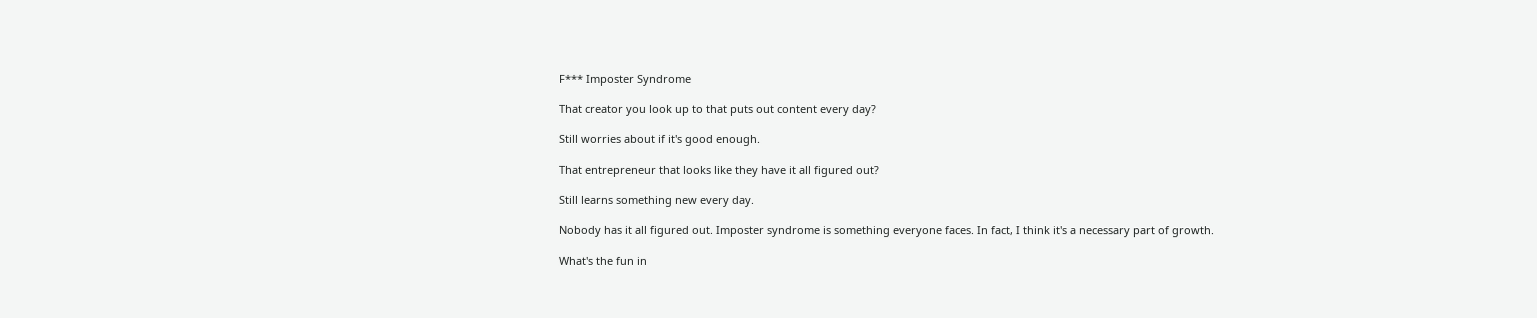F*** Imposter Syndrome

That creator you look up to that puts out content every day?

Still worries about if it's good enough.

That entrepreneur that looks like they have it all figured out?

Still learns something new every day.

Nobody has it all figured out. Imposter syndrome is something everyone faces. In fact, I think it's a necessary part of growth.

What's the fun in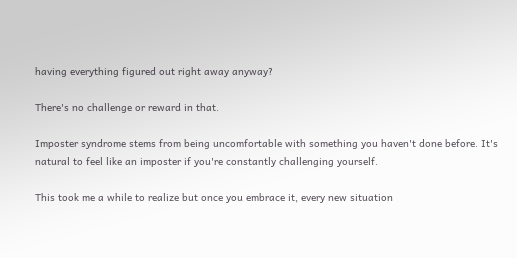having everything figured out right away anyway?

There's no challenge or reward in that.

Imposter syndrome stems from being uncomfortable with something you haven't done before. It's natural to feel like an imposter if you're constantly challenging yourself.

This took me a while to realize but once you embrace it, every new situation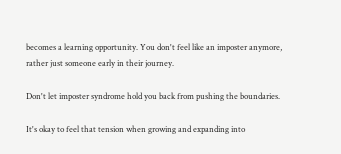becomes a learning opportunity. You don't feel like an imposter anymore, rather just someone early in their journey.

Don't let imposter syndrome hold you back from pushing the boundaries.

It's okay to feel that tension when growing and expanding into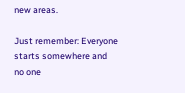new areas.

Just remember: Everyone starts somewhere and no one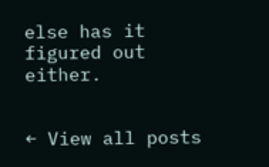else has it figured out either.


← View all posts